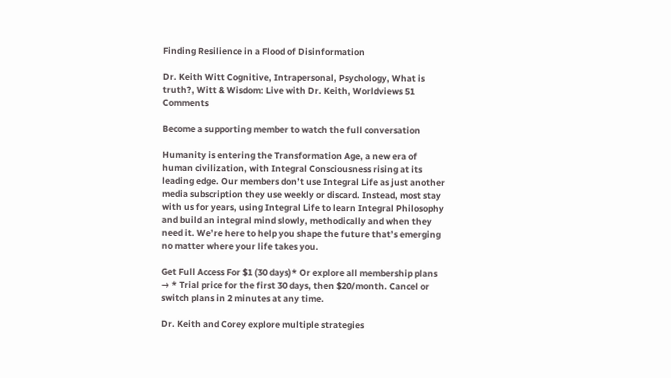Finding Resilience in a Flood of Disinformation

Dr. Keith Witt Cognitive, Intrapersonal, Psychology, What is truth?, Witt & Wisdom: Live with Dr. Keith, Worldviews 51 Comments

Become a supporting member to watch the full conversation

Humanity is entering the Transformation Age, a new era of human civilization, with Integral Consciousness rising at its leading edge. Our members don’t use Integral Life as just another media subscription they use weekly or discard. Instead, most stay with us for years, using Integral Life to learn Integral Philosophy and build an integral mind slowly, methodically and when they need it. We’re here to help you shape the future that’s emerging no matter where your life takes you.

Get Full Access For $1 (30 days)* Or explore all membership plans → * Trial price for the first 30 days, then $20/month. Cancel or switch plans in 2 minutes at any time.

Dr. Keith and Corey explore multiple strategies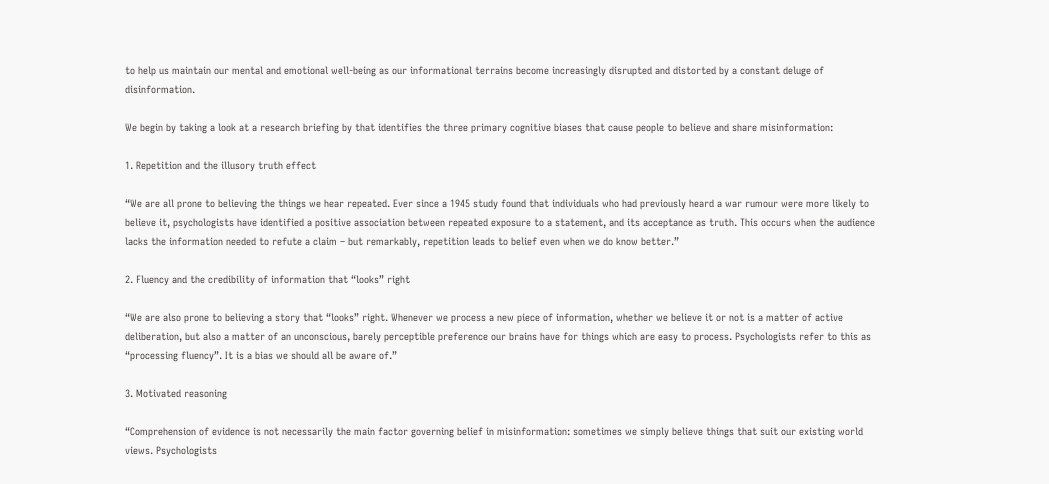to help us maintain our mental and emotional well-being as our informational terrains become increasingly disrupted and distorted by a constant deluge of disinformation.

We begin by taking a look at a research briefing by that identifies the three primary cognitive biases that cause people to believe and share misinformation:

1. Repetition and the illusory truth effect

“We are all prone to believing the things we hear repeated. Ever since a 1945 study found that individuals who had previously heard a war rumour were more likely to believe it, psychologists have identified a positive association between repeated exposure to a statement, and its acceptance as truth. This occurs when the audience lacks the information needed to refute a claim – but remarkably, repetition leads to belief even when we do know better.”

2. Fluency and the credibility of information that “looks” right

“We are also prone to believing a story that “looks” right. Whenever we process a new piece of information, whether we believe it or not is a matter of active deliberation, but also a matter of an unconscious, barely perceptible preference our brains have for things which are easy to process. Psychologists refer to this as “processing fluency”. It is a bias we should all be aware of.”

3. Motivated reasoning

“Comprehension of evidence is not necessarily the main factor governing belief in misinformation: sometimes we simply believe things that suit our existing world views. Psychologists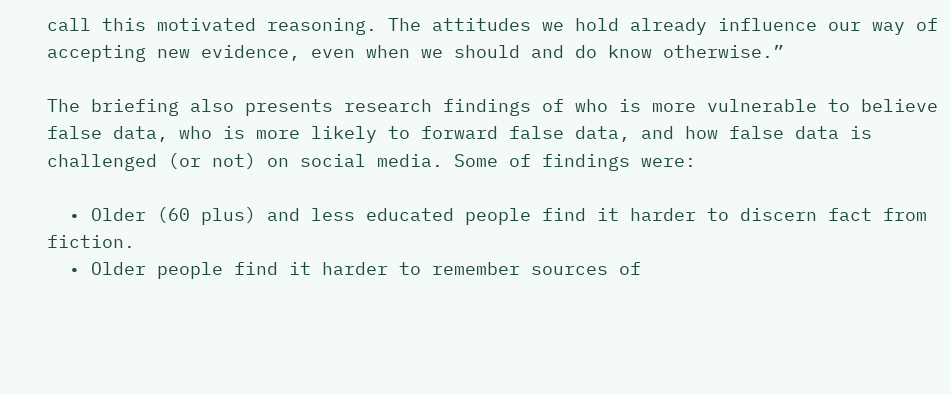call this motivated reasoning. The attitudes we hold already influence our way of accepting new evidence, even when we should and do know otherwise.”

The briefing also presents research findings of who is more vulnerable to believe false data, who is more likely to forward false data, and how false data is challenged (or not) on social media. Some of findings were:

  • Older (60 plus) and less educated people find it harder to discern fact from fiction.
  • Older people find it harder to remember sources of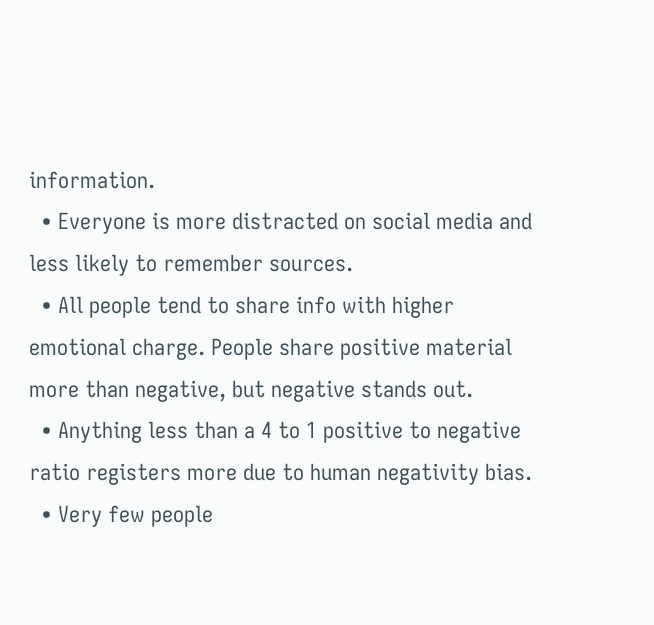information.
  • Everyone is more distracted on social media and less likely to remember sources.
  • All people tend to share info with higher emotional charge. People share positive material more than negative, but negative stands out.
  • Anything less than a 4 to 1 positive to negative ratio registers more due to human negativity bias.
  • Very few people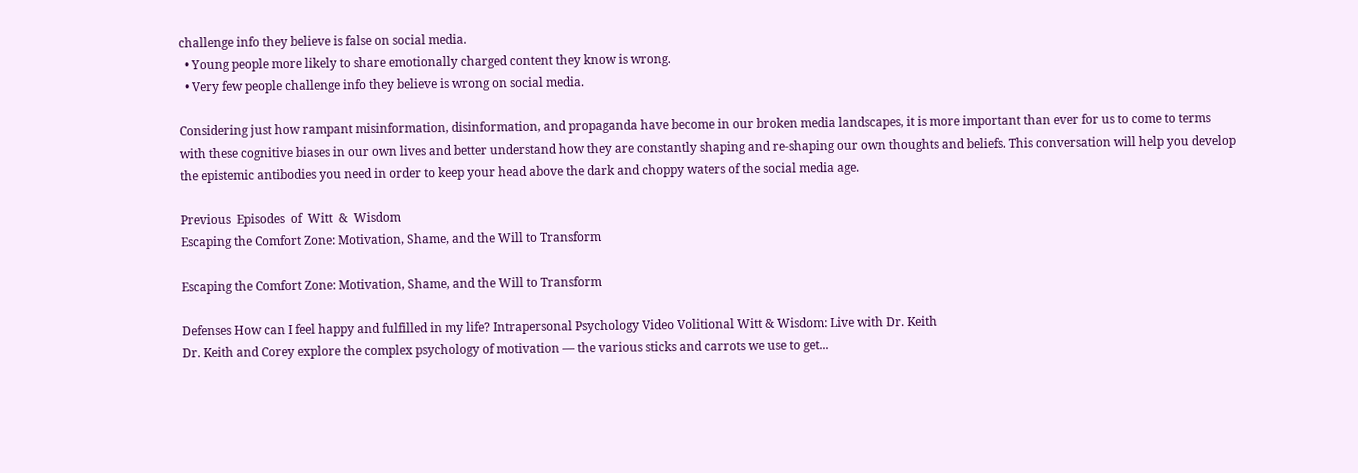challenge info they believe is false on social media.
  • Young people more likely to share emotionally charged content they know is wrong.
  • Very few people challenge info they believe is wrong on social media.

Considering just how rampant misinformation, disinformation, and propaganda have become in our broken media landscapes, it is more important than ever for us to come to terms with these cognitive biases in our own lives and better understand how they are constantly shaping and re-shaping our own thoughts and beliefs. This conversation will help you develop the epistemic antibodies you need in order to keep your head above the dark and choppy waters of the social media age.

Previous  Episodes  of  Witt  &  Wisdom
Escaping the Comfort Zone: Motivation, Shame, and the Will to Transform

Escaping the Comfort Zone: Motivation, Shame, and the Will to Transform

Defenses How can I feel happy and fulfilled in my life? Intrapersonal Psychology Video Volitional Witt & Wisdom: Live with Dr. Keith
Dr. Keith and Corey explore the complex psychology of motivation — the various sticks and carrots we use to get...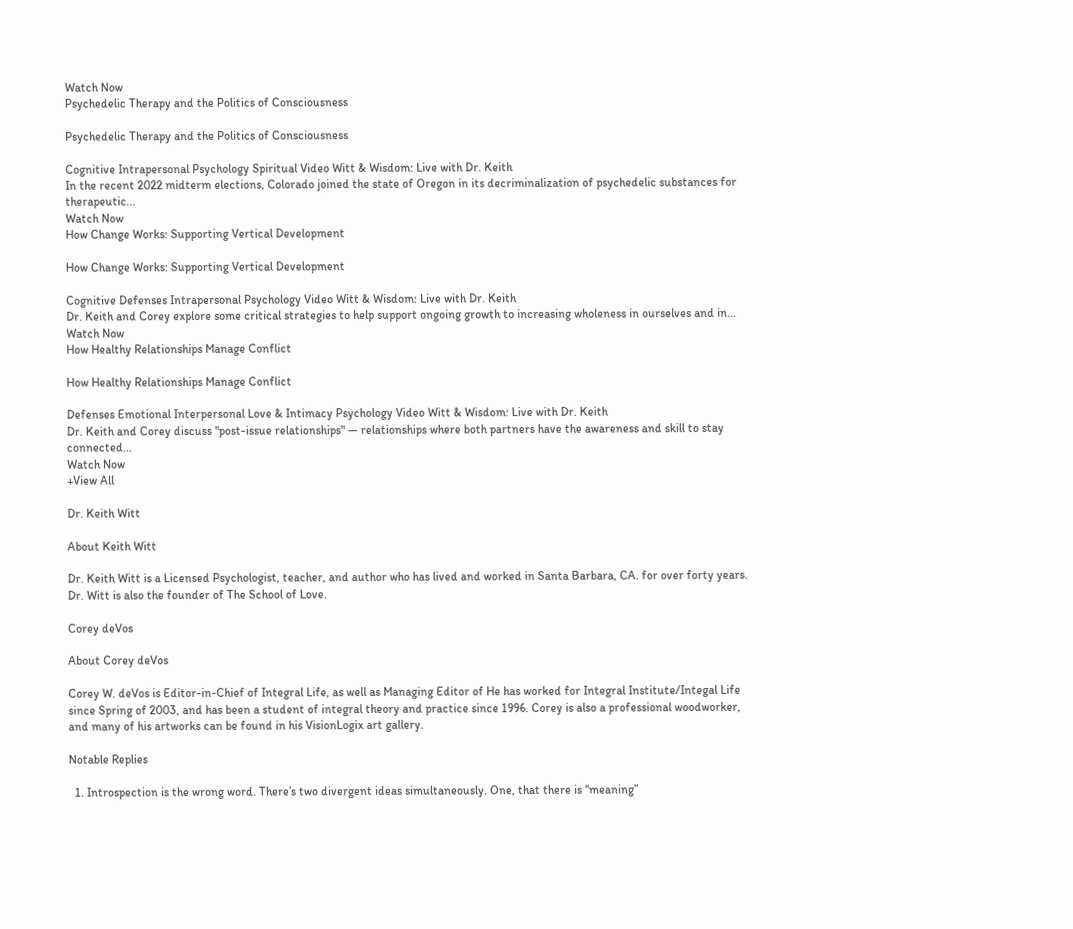Watch Now
Psychedelic Therapy and the Politics of Consciousness

Psychedelic Therapy and the Politics of Consciousness

Cognitive Intrapersonal Psychology Spiritual Video Witt & Wisdom: Live with Dr. Keith
In the recent 2022 midterm elections, Colorado joined the state of Oregon in its decriminalization of psychedelic substances for therapeutic...
Watch Now
How Change Works: Supporting Vertical Development

How Change Works: Supporting Vertical Development

Cognitive Defenses Intrapersonal Psychology Video Witt & Wisdom: Live with Dr. Keith
Dr. Keith and Corey explore some critical strategies to help support ongoing growth to increasing wholeness in ourselves and in...
Watch Now
How Healthy Relationships Manage Conflict

How Healthy Relationships Manage Conflict

Defenses Emotional Interpersonal Love & Intimacy Psychology Video Witt & Wisdom: Live with Dr. Keith
Dr. Keith and Corey discuss "post-issue relationships" — relationships where both partners have the awareness and skill to stay connected...
Watch Now
+View All

Dr. Keith Witt

About Keith Witt

Dr. Keith Witt is a Licensed Psychologist, teacher, and author who has lived and worked in Santa Barbara, CA. for over forty years. Dr. Witt is also the founder of The School of Love.

Corey deVos

About Corey deVos

Corey W. deVos is Editor-in-Chief of Integral Life, as well as Managing Editor of He has worked for Integral Institute/Integal Life since Spring of 2003, and has been a student of integral theory and practice since 1996. Corey is also a professional woodworker, and many of his artworks can be found in his VisionLogix art gallery.

Notable Replies

  1. Introspection is the wrong word. There’s two divergent ideas simultaneously. One, that there is “meaning”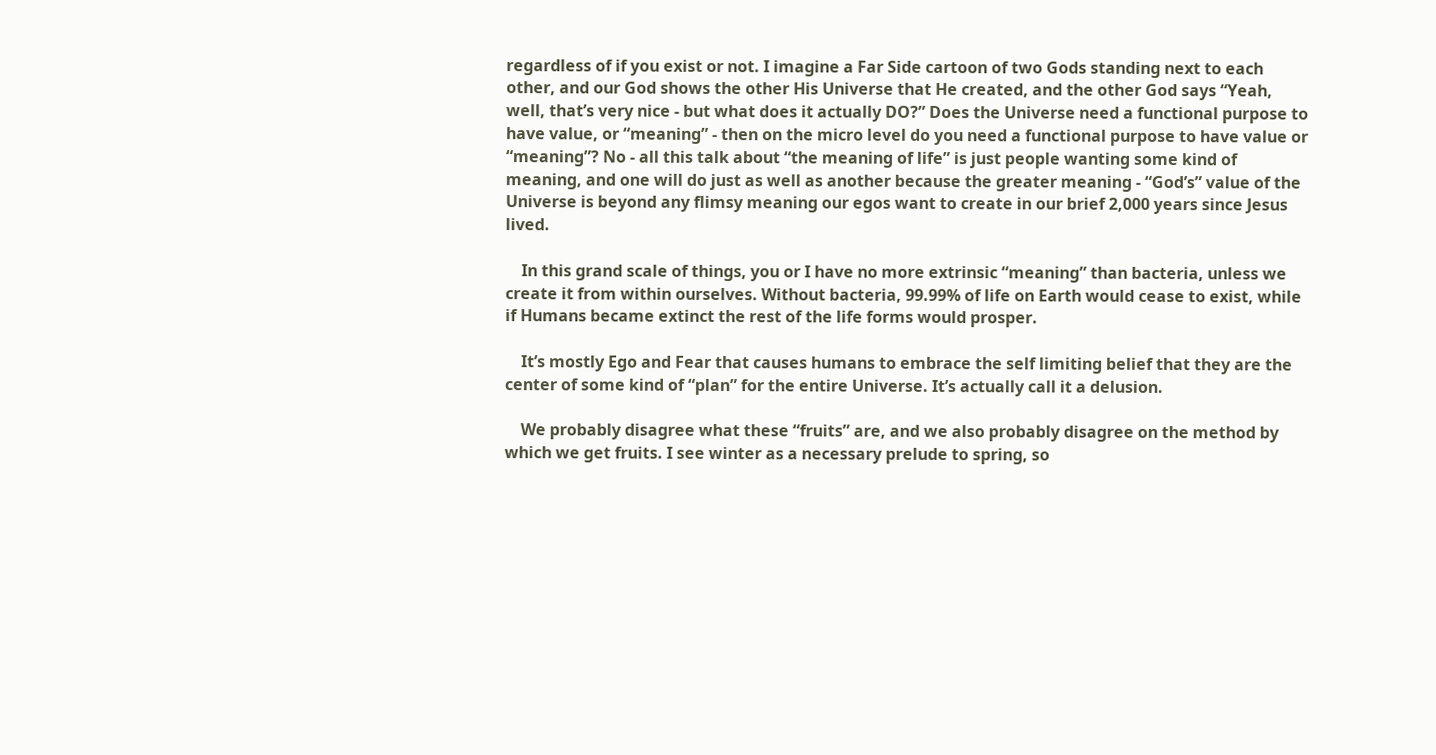regardless of if you exist or not. I imagine a Far Side cartoon of two Gods standing next to each other, and our God shows the other His Universe that He created, and the other God says “Yeah, well, that’s very nice - but what does it actually DO?” Does the Universe need a functional purpose to have value, or “meaning” - then on the micro level do you need a functional purpose to have value or “meaning”? No - all this talk about “the meaning of life” is just people wanting some kind of meaning, and one will do just as well as another because the greater meaning - “God’s” value of the Universe is beyond any flimsy meaning our egos want to create in our brief 2,000 years since Jesus lived.

    In this grand scale of things, you or I have no more extrinsic “meaning” than bacteria, unless we create it from within ourselves. Without bacteria, 99.99% of life on Earth would cease to exist, while if Humans became extinct the rest of the life forms would prosper.

    It’s mostly Ego and Fear that causes humans to embrace the self limiting belief that they are the center of some kind of “plan” for the entire Universe. It’s actually call it a delusion.

    We probably disagree what these “fruits” are, and we also probably disagree on the method by which we get fruits. I see winter as a necessary prelude to spring, so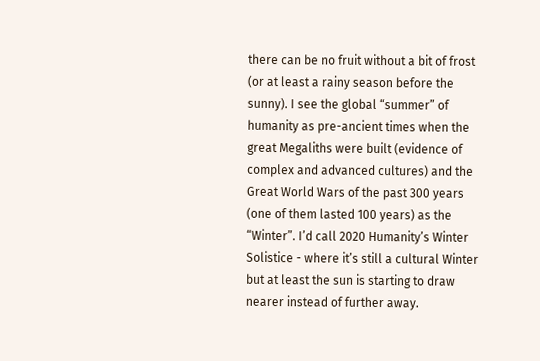there can be no fruit without a bit of frost (or at least a rainy season before the sunny). I see the global “summer” of humanity as pre-ancient times when the great Megaliths were built (evidence of complex and advanced cultures) and the Great World Wars of the past 300 years (one of them lasted 100 years) as the “Winter”. I’d call 2020 Humanity’s Winter Solistice - where it’s still a cultural Winter but at least the sun is starting to draw nearer instead of further away.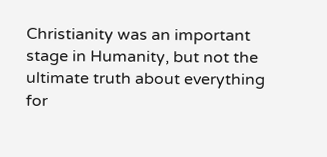Christianity was an important stage in Humanity, but not the ultimate truth about everything for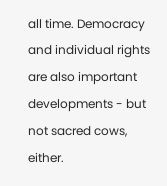all time. Democracy and individual rights are also important developments - but not sacred cows, either.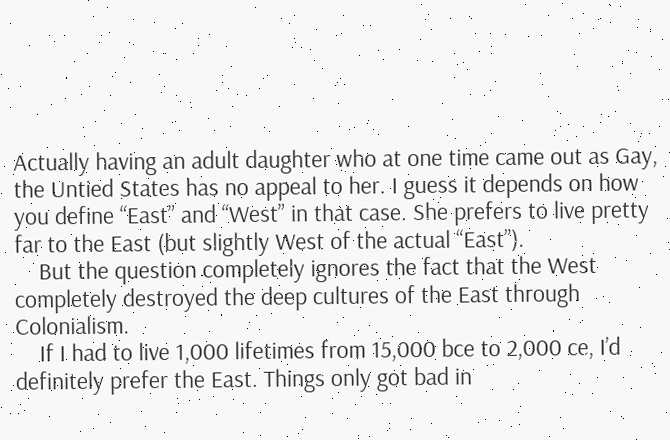Actually having an adult daughter who at one time came out as Gay, the Untied States has no appeal to her. I guess it depends on how you define “East” and “West” in that case. She prefers to live pretty far to the East (but slightly West of the actual “East”).
    But the question completely ignores the fact that the West completely destroyed the deep cultures of the East through Colonialism.
    If I had to live 1,000 lifetimes from 15,000 bce to 2,000 ce, I’d definitely prefer the East. Things only got bad in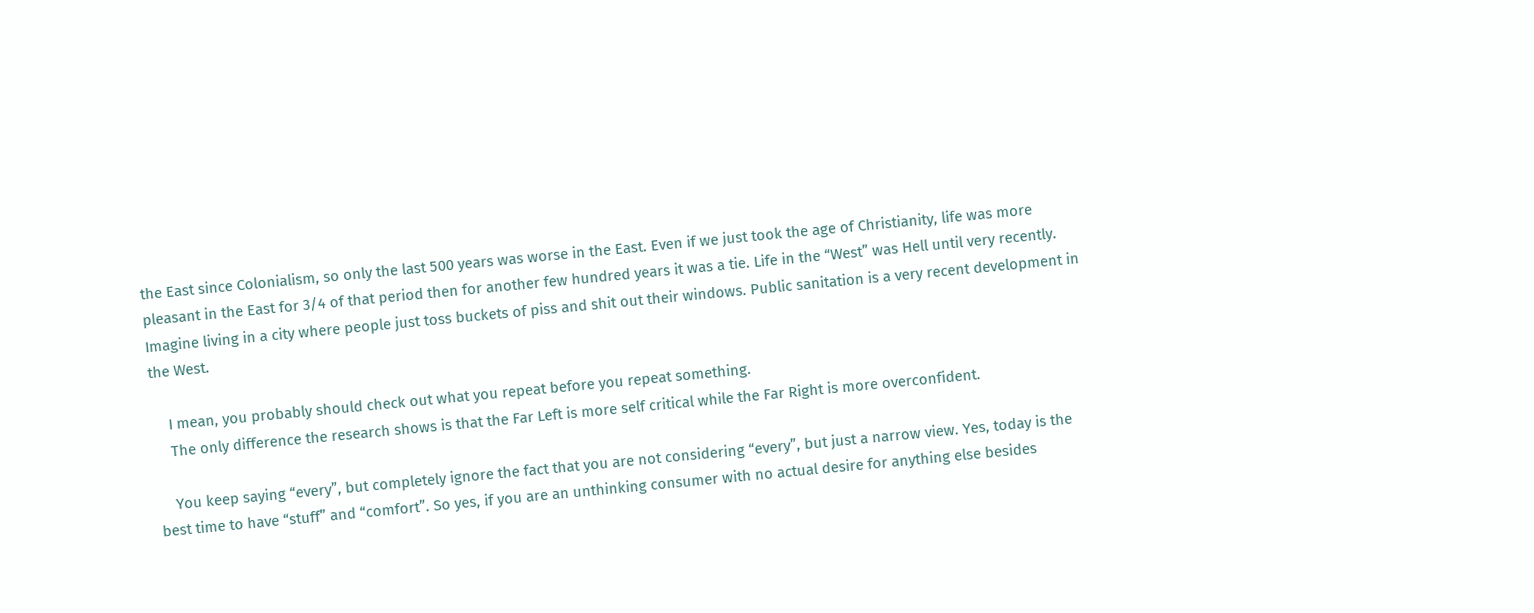the East since Colonialism, so only the last 500 years was worse in the East. Even if we just took the age of Christianity, life was more pleasant in the East for 3/4 of that period then for another few hundred years it was a tie. Life in the “West” was Hell until very recently. Imagine living in a city where people just toss buckets of piss and shit out their windows. Public sanitation is a very recent development in the West.

    I mean, you probably should check out what you repeat before you repeat something.
    The only difference the research shows is that the Far Left is more self critical while the Far Right is more overconfident.

    You keep saying “every”, but completely ignore the fact that you are not considering “every”, but just a narrow view. Yes, today is the best time to have “stuff” and “comfort”. So yes, if you are an unthinking consumer with no actual desire for anything else besides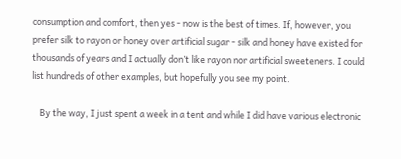consumption and comfort, then yes - now is the best of times. If, however, you prefer silk to rayon or honey over artificial sugar - silk and honey have existed for thousands of years and I actually don’t like rayon nor artificial sweeteners. I could list hundreds of other examples, but hopefully you see my point.

    By the way, I just spent a week in a tent and while I did have various electronic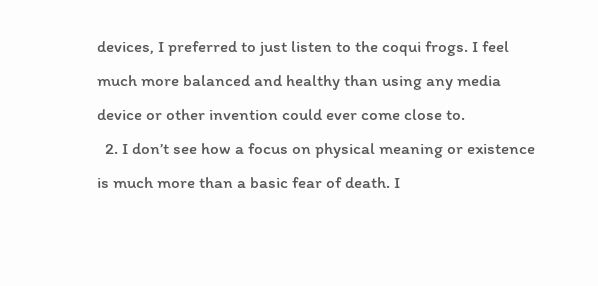devices, I preferred to just listen to the coqui frogs. I feel much more balanced and healthy than using any media device or other invention could ever come close to.
  2. I don’t see how a focus on physical meaning or existence is much more than a basic fear of death. I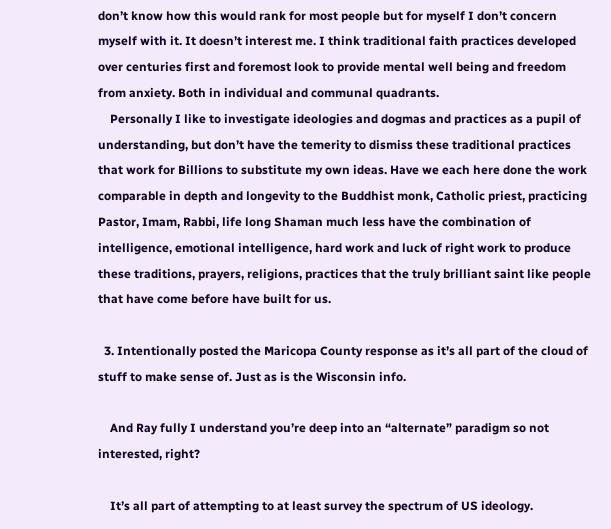don’t know how this would rank for most people but for myself I don’t concern myself with it. It doesn’t interest me. I think traditional faith practices developed over centuries first and foremost look to provide mental well being and freedom from anxiety. Both in individual and communal quadrants.
    Personally I like to investigate ideologies and dogmas and practices as a pupil of understanding, but don’t have the temerity to dismiss these traditional practices that work for Billions to substitute my own ideas. Have we each here done the work comparable in depth and longevity to the Buddhist monk, Catholic priest, practicing Pastor, Imam, Rabbi, life long Shaman much less have the combination of intelligence, emotional intelligence, hard work and luck of right work to produce these traditions, prayers, religions, practices that the truly brilliant saint like people that have come before have built for us.

  3. Intentionally posted the Maricopa County response as it’s all part of the cloud of stuff to make sense of. Just as is the Wisconsin info.

    And Ray fully I understand you’re deep into an “alternate” paradigm so not interested, right?

    It’s all part of attempting to at least survey the spectrum of US ideology.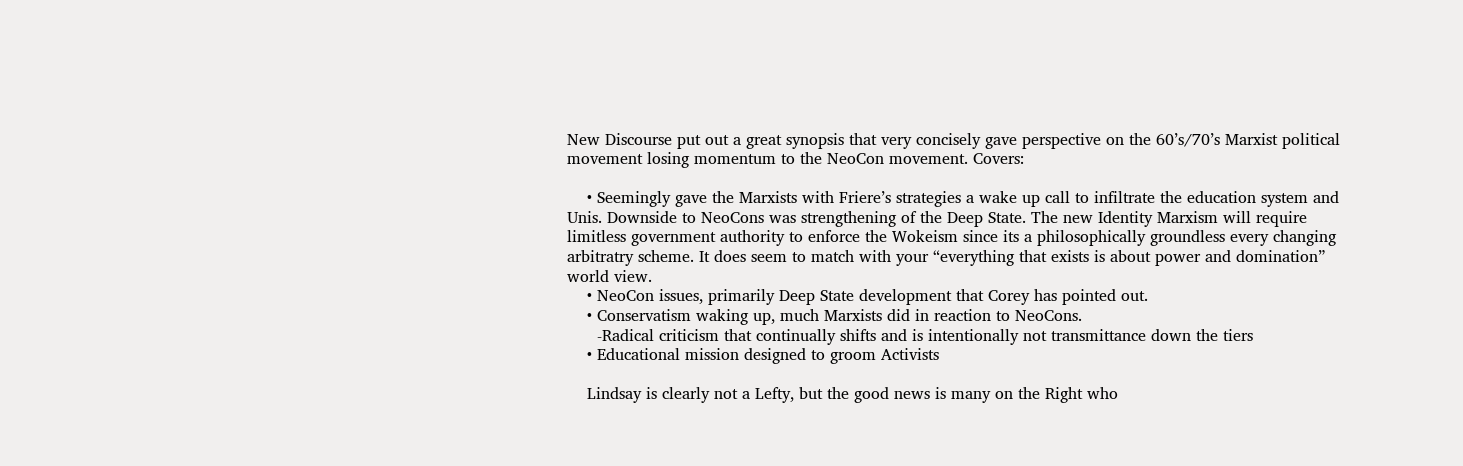New Discourse put out a great synopsis that very concisely gave perspective on the 60’s/70’s Marxist political movement losing momentum to the NeoCon movement. Covers:

    • Seemingly gave the Marxists with Friere’s strategies a wake up call to infiltrate the education system and Unis. Downside to NeoCons was strengthening of the Deep State. The new Identity Marxism will require limitless government authority to enforce the Wokeism since its a philosophically groundless every changing arbitratry scheme. It does seem to match with your “everything that exists is about power and domination” world view.
    • NeoCon issues, primarily Deep State development that Corey has pointed out.
    • Conservatism waking up, much Marxists did in reaction to NeoCons.
      -Radical criticism that continually shifts and is intentionally not transmittance down the tiers
    • Educational mission designed to groom Activists

    Lindsay is clearly not a Lefty, but the good news is many on the Right who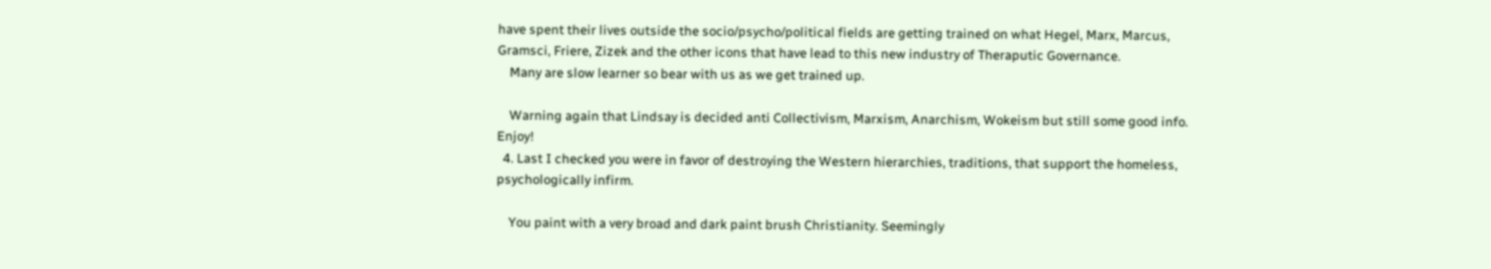have spent their lives outside the socio/psycho/political fields are getting trained on what Hegel, Marx, Marcus, Gramsci, Friere, Zizek and the other icons that have lead to this new industry of Theraputic Governance.
    Many are slow learner so bear with us as we get trained up.

    Warning again that Lindsay is decided anti Collectivism, Marxism, Anarchism, Wokeism but still some good info. Enjoy!
  4. Last I checked you were in favor of destroying the Western hierarchies, traditions, that support the homeless, psychologically infirm.

    You paint with a very broad and dark paint brush Christianity. Seemingly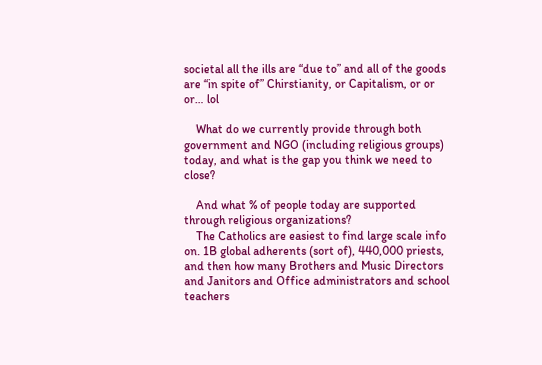societal all the ills are “due to” and all of the goods are “in spite of” Chirstianity, or Capitalism, or or or… lol

    What do we currently provide through both government and NGO (including religious groups) today, and what is the gap you think we need to close?

    And what % of people today are supported through religious organizations?
    The Catholics are easiest to find large scale info on. 1B global adherents (sort of), 440,000 priests, and then how many Brothers and Music Directors and Janitors and Office administrators and school teachers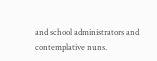and school administrators and contemplative nuns.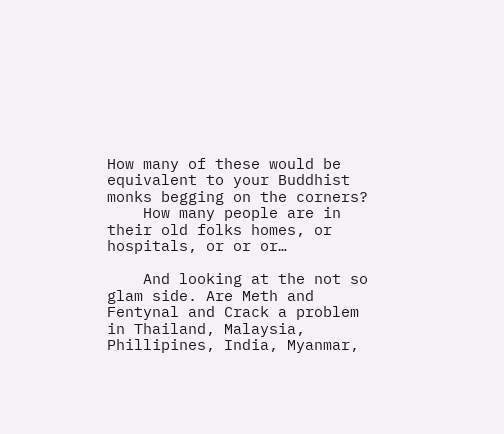How many of these would be equivalent to your Buddhist monks begging on the corners?
    How many people are in their old folks homes, or hospitals, or or or…

    And looking at the not so glam side. Are Meth and Fentynal and Crack a problem in Thailand, Malaysia, Phillipines, India, Myanmar,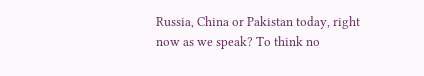Russia, China or Pakistan today, right now as we speak? To think no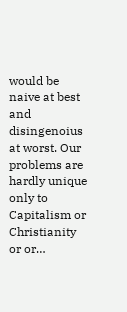would be naive at best and disingenoius at worst. Our problems are hardly unique only to Capitalism or Christianity or or…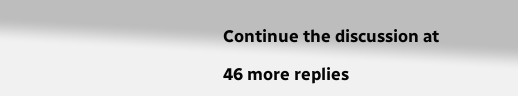Continue the discussion at

46 more replies